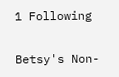1 Following

Betsy's Non-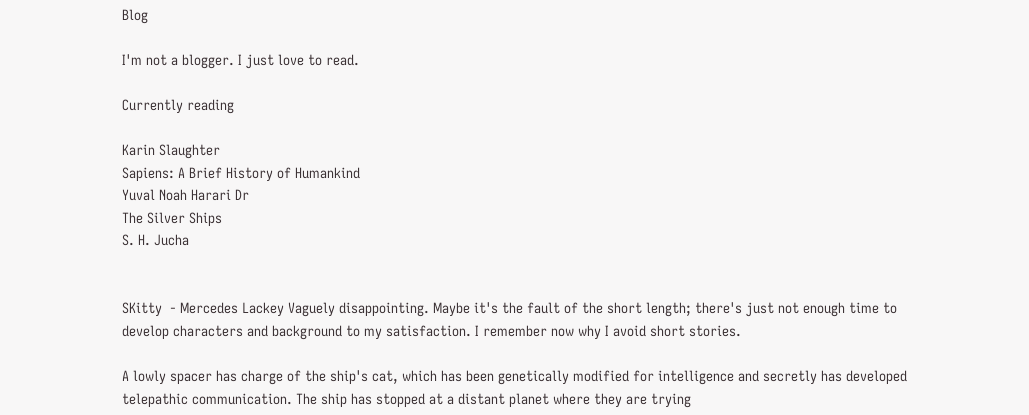Blog

I'm not a blogger. I just love to read.

Currently reading

Karin Slaughter
Sapiens: A Brief History of Humankind
Yuval Noah Harari Dr
The Silver Ships
S. H. Jucha


SKitty  - Mercedes Lackey Vaguely disappointing. Maybe it's the fault of the short length; there's just not enough time to develop characters and background to my satisfaction. I remember now why I avoid short stories.

A lowly spacer has charge of the ship's cat, which has been genetically modified for intelligence and secretly has developed telepathic communication. The ship has stopped at a distant planet where they are trying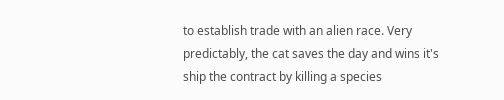to establish trade with an alien race. Very predictably, the cat saves the day and wins it's ship the contract by killing a species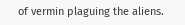of vermin plaguing the aliens.